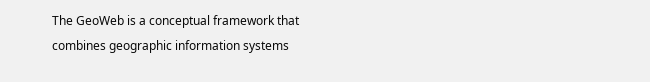The GeoWeb is a conceptual framework that combines geographic information systems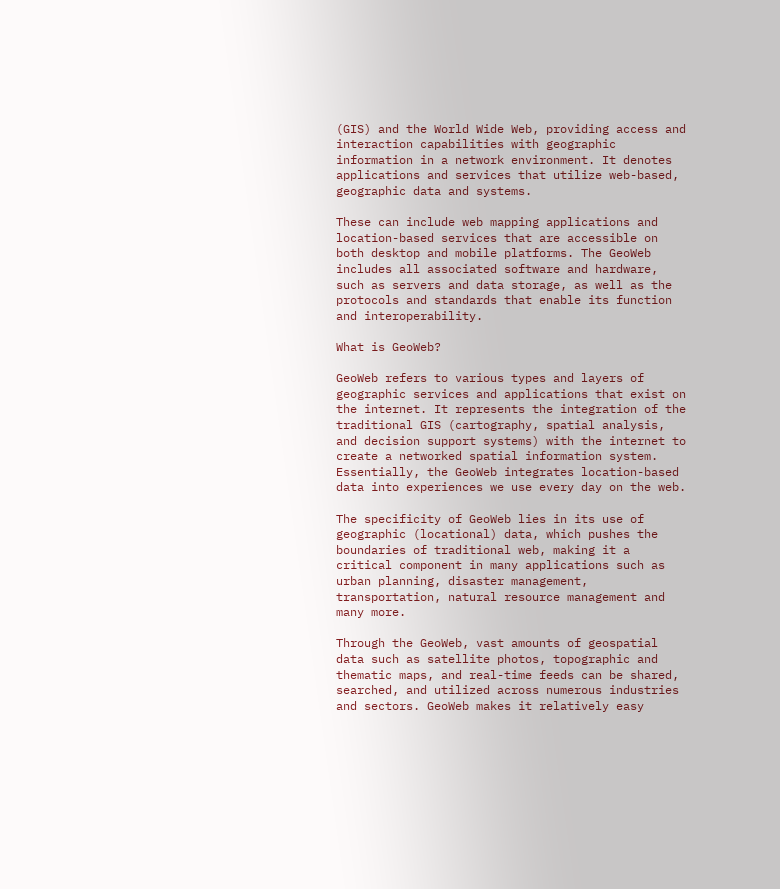(GIS) and the World Wide Web, providing access and interaction capabilities with geographic information in a network environment. It denotes applications and services that utilize web-based, geographic data and systems.

These can include web mapping applications and location-based services that are accessible on both desktop and mobile platforms. The GeoWeb includes all associated software and hardware, such as servers and data storage, as well as the protocols and standards that enable its function and interoperability.

What is GeoWeb?

GeoWeb refers to various types and layers of geographic services and applications that exist on the internet. It represents the integration of the traditional GIS (cartography, spatial analysis, and decision support systems) with the internet to create a networked spatial information system. Essentially, the GeoWeb integrates location-based data into experiences we use every day on the web.

The specificity of GeoWeb lies in its use of geographic (locational) data, which pushes the boundaries of traditional web, making it a critical component in many applications such as urban planning, disaster management, transportation, natural resource management and many more.

Through the GeoWeb, vast amounts of geospatial data such as satellite photos, topographic and thematic maps, and real-time feeds can be shared, searched, and utilized across numerous industries and sectors. GeoWeb makes it relatively easy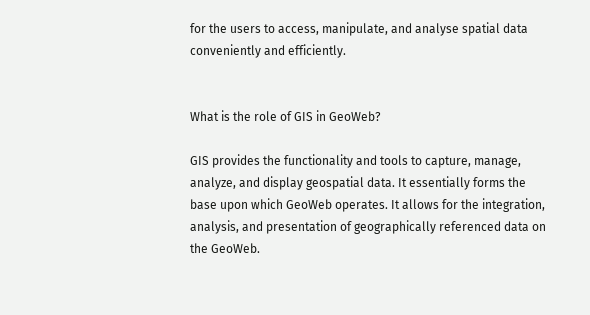for the users to access, manipulate, and analyse spatial data conveniently and efficiently.


What is the role of GIS in GeoWeb?

GIS provides the functionality and tools to capture, manage, analyze, and display geospatial data. It essentially forms the base upon which GeoWeb operates. It allows for the integration, analysis, and presentation of geographically referenced data on the GeoWeb.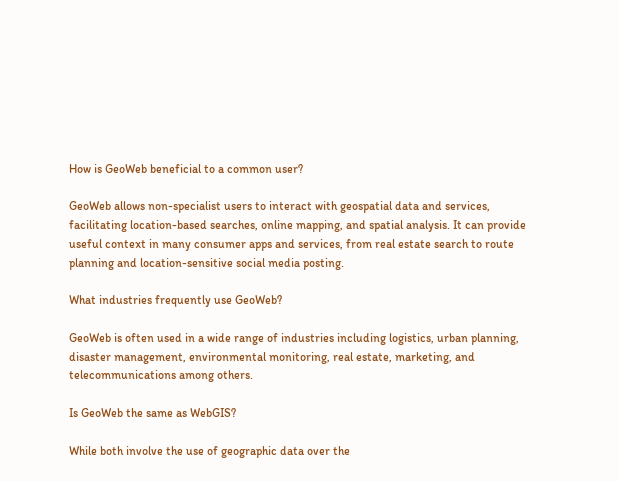How is GeoWeb beneficial to a common user?

GeoWeb allows non-specialist users to interact with geospatial data and services, facilitating location-based searches, online mapping, and spatial analysis. It can provide useful context in many consumer apps and services, from real estate search to route planning and location-sensitive social media posting.

What industries frequently use GeoWeb?

GeoWeb is often used in a wide range of industries including logistics, urban planning, disaster management, environmental monitoring, real estate, marketing, and telecommunications among others.

Is GeoWeb the same as WebGIS?

While both involve the use of geographic data over the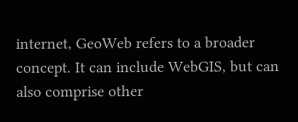internet, GeoWeb refers to a broader concept. It can include WebGIS, but can also comprise other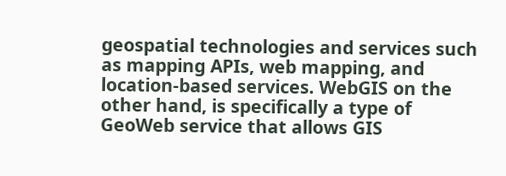geospatial technologies and services such as mapping APIs, web mapping, and location-based services. WebGIS on the other hand, is specifically a type of GeoWeb service that allows GIS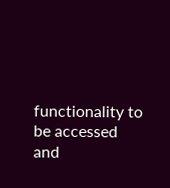functionality to be accessed and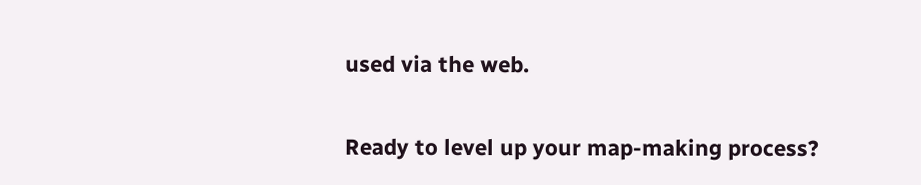used via the web.

Ready to level up your map-making process?